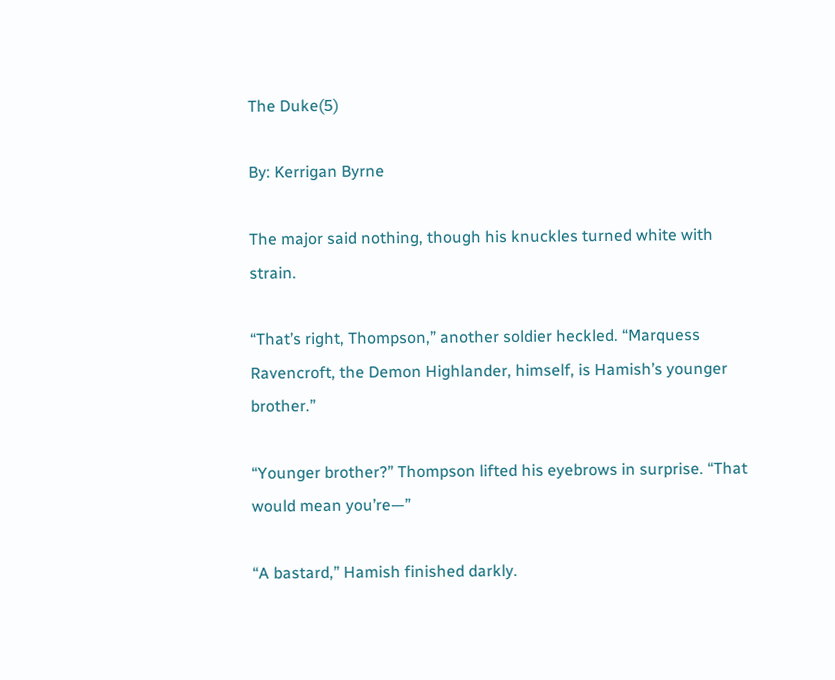The Duke(5)

By: Kerrigan Byrne

The major said nothing, though his knuckles turned white with strain.

“That’s right, Thompson,” another soldier heckled. “Marquess Ravencroft, the Demon Highlander, himself, is Hamish’s younger brother.”

“Younger brother?” Thompson lifted his eyebrows in surprise. “That would mean you’re—”

“A bastard,” Hamish finished darkly.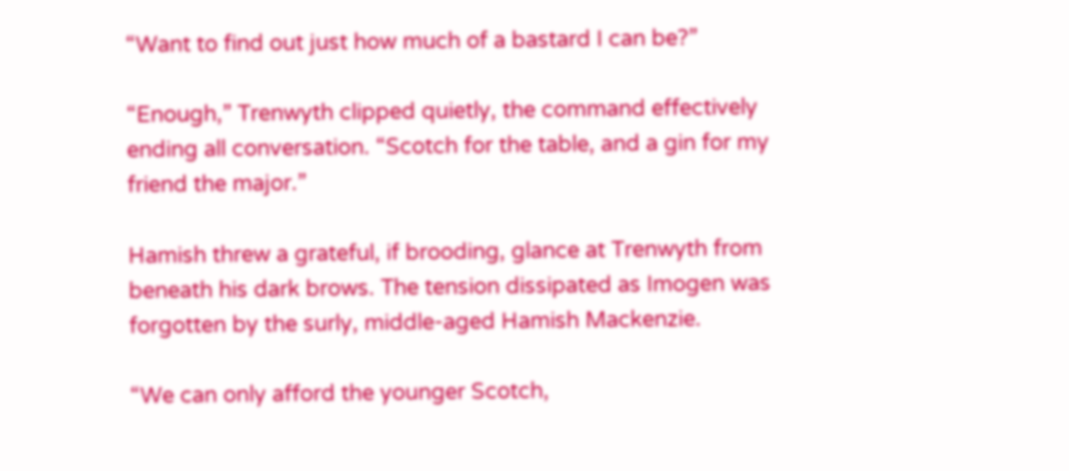“Want to find out just how much of a bastard I can be?”

“Enough,” Trenwyth clipped quietly, the command effectively ending all conversation. “Scotch for the table, and a gin for my friend the major.”

Hamish threw a grateful, if brooding, glance at Trenwyth from beneath his dark brows. The tension dissipated as Imogen was forgotten by the surly, middle-aged Hamish Mackenzie.

“We can only afford the younger Scotch,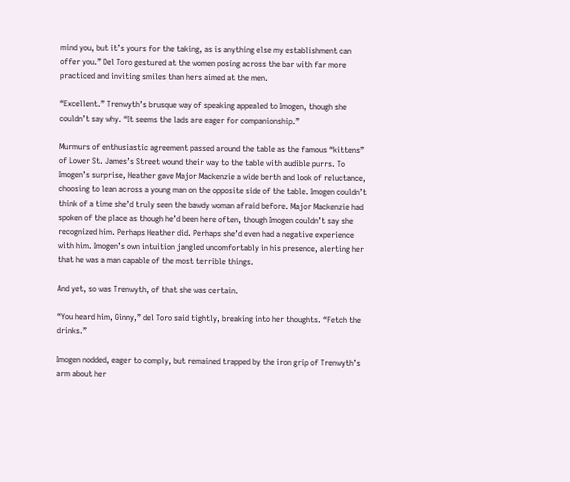mind you, but it’s yours for the taking, as is anything else my establishment can offer you.” Del Toro gestured at the women posing across the bar with far more practiced and inviting smiles than hers aimed at the men.

“Excellent.” Trenwyth’s brusque way of speaking appealed to Imogen, though she couldn’t say why. “It seems the lads are eager for companionship.”

Murmurs of enthusiastic agreement passed around the table as the famous “kittens” of Lower St. James’s Street wound their way to the table with audible purrs. To Imogen’s surprise, Heather gave Major Mackenzie a wide berth and look of reluctance, choosing to lean across a young man on the opposite side of the table. Imogen couldn’t think of a time she’d truly seen the bawdy woman afraid before. Major Mackenzie had spoken of the place as though he’d been here often, though Imogen couldn’t say she recognized him. Perhaps Heather did. Perhaps she’d even had a negative experience with him. Imogen’s own intuition jangled uncomfortably in his presence, alerting her that he was a man capable of the most terrible things.

And yet, so was Trenwyth, of that she was certain.

“You heard him, Ginny,” del Toro said tightly, breaking into her thoughts. “Fetch the drinks.”

Imogen nodded, eager to comply, but remained trapped by the iron grip of Trenwyth’s arm about her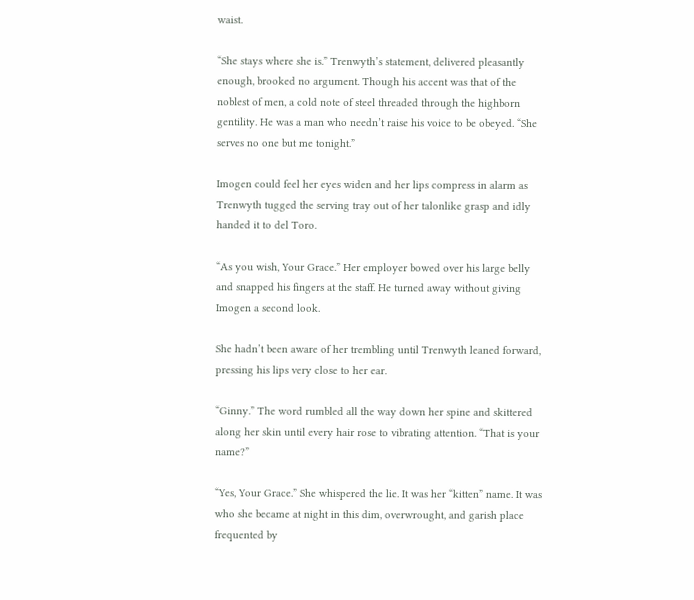waist.

“She stays where she is.” Trenwyth’s statement, delivered pleasantly enough, brooked no argument. Though his accent was that of the noblest of men, a cold note of steel threaded through the highborn gentility. He was a man who needn’t raise his voice to be obeyed. “She serves no one but me tonight.”

Imogen could feel her eyes widen and her lips compress in alarm as Trenwyth tugged the serving tray out of her talonlike grasp and idly handed it to del Toro.

“As you wish, Your Grace.” Her employer bowed over his large belly and snapped his fingers at the staff. He turned away without giving Imogen a second look.

She hadn’t been aware of her trembling until Trenwyth leaned forward, pressing his lips very close to her ear.

“Ginny.” The word rumbled all the way down her spine and skittered along her skin until every hair rose to vibrating attention. “That is your name?”

“Yes, Your Grace.” She whispered the lie. It was her “kitten” name. It was who she became at night in this dim, overwrought, and garish place frequented by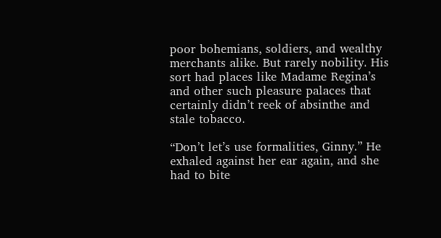poor bohemians, soldiers, and wealthy merchants alike. But rarely nobility. His sort had places like Madame Regina’s and other such pleasure palaces that certainly didn’t reek of absinthe and stale tobacco.

“Don’t let’s use formalities, Ginny.” He exhaled against her ear again, and she had to bite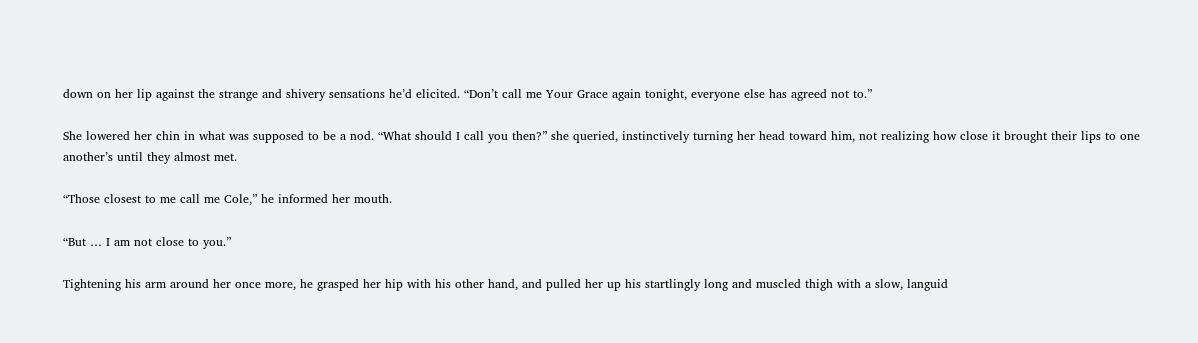down on her lip against the strange and shivery sensations he’d elicited. “Don’t call me Your Grace again tonight, everyone else has agreed not to.”

She lowered her chin in what was supposed to be a nod. “What should I call you then?” she queried, instinctively turning her head toward him, not realizing how close it brought their lips to one another’s until they almost met.

“Those closest to me call me Cole,” he informed her mouth.

“But … I am not close to you.”

Tightening his arm around her once more, he grasped her hip with his other hand, and pulled her up his startlingly long and muscled thigh with a slow, languid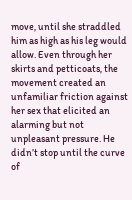move, until she straddled him as high as his leg would allow. Even through her skirts and petticoats, the movement created an unfamiliar friction against her sex that elicited an alarming but not unpleasant pressure. He didn’t stop until the curve of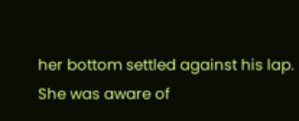her bottom settled against his lap. She was aware of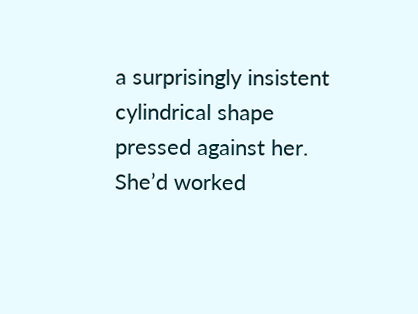a surprisingly insistent cylindrical shape pressed against her. She’d worked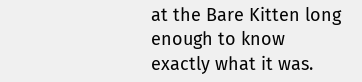at the Bare Kitten long enough to know exactly what it was.